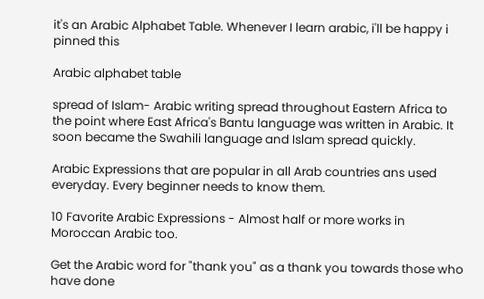it's an Arabic Alphabet Table. Whenever I learn arabic, i'll be happy i pinned this

Arabic alphabet table

spread of Islam- Arabic writing spread throughout Eastern Africa to the point where East Africa's Bantu language was written in Arabic. It soon became the Swahili language and Islam spread quickly.

Arabic Expressions that are popular in all Arab countries ans used everyday. Every beginner needs to know them.

10 Favorite Arabic Expressions - Almost half or more works in Moroccan Arabic too.

Get the Arabic word for "thank you" as a thank you towards those who have done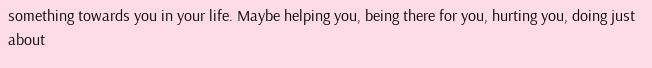something towards you in your life. Maybe helping you, being there for you, hurting you, doing just about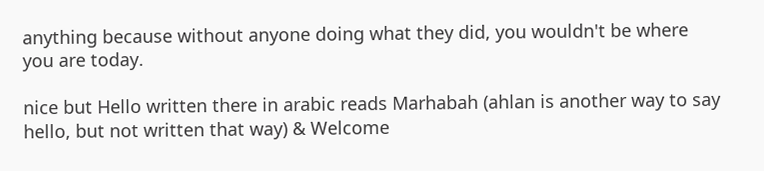anything because without anyone doing what they did, you wouldn't be where you are today.

nice but Hello written there in arabic reads Marhabah (ahlan is another way to say hello, but not written that way) & Welcome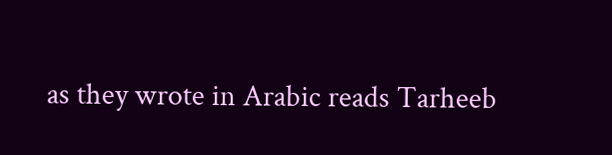as they wrote in Arabic reads Tarheeb